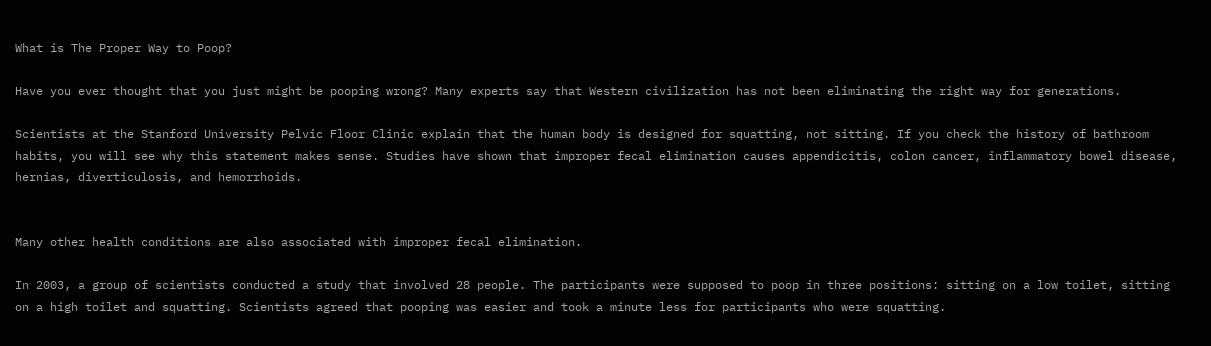What is The Proper Way to Poop?

Have you ever thought that you just might be pooping wrong? Many experts say that Western civilization has not been eliminating the right way for generations.

Scientists at the Stanford University Pelvic Floor Clinic explain that the human body is designed for squatting, not sitting. If you check the history of bathroom habits, you will see why this statement makes sense. Studies have shown that improper fecal elimination causes appendicitis, colon cancer, inflammatory bowel disease, hernias, diverticulosis, and hemorrhoids.


Many other health conditions are also associated with improper fecal elimination.

In 2003, a group of scientists conducted a study that involved 28 people. The participants were supposed to poop in three positions: sitting on a low toilet, sitting on a high toilet and squatting. Scientists agreed that pooping was easier and took a minute less for participants who were squatting.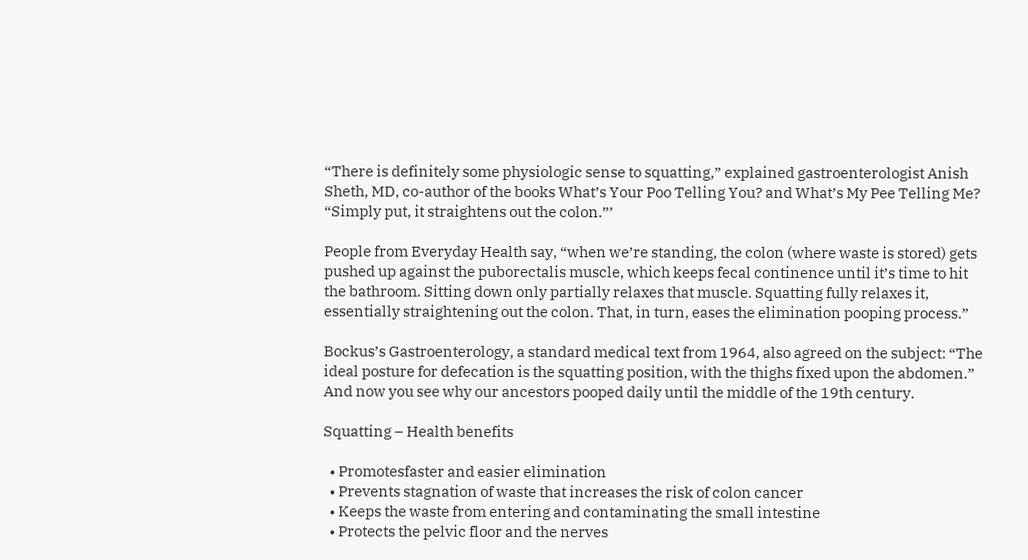“There is definitely some physiologic sense to squatting,” explained gastroenterologist Anish Sheth, MD, co-author of the books What’s Your Poo Telling You? and What’s My Pee Telling Me? “Simply put, it straightens out the colon.”’

People from Everyday Health say, “when we’re standing, the colon (where waste is stored) gets pushed up against the puborectalis muscle, which keeps fecal continence until it’s time to hit the bathroom. Sitting down only partially relaxes that muscle. Squatting fully relaxes it, essentially straightening out the colon. That, in turn, eases the elimination pooping process.”

Bockus’s Gastroenterology, a standard medical text from 1964, also agreed on the subject: “The ideal posture for defecation is the squatting position, with the thighs fixed upon the abdomen.”  And now you see why our ancestors pooped daily until the middle of the 19th century.

Squatting – Health benefits

  • Promotesfaster and easier elimination
  • Prevents stagnation of waste that increases the risk of colon cancer
  • Keeps the waste from entering and contaminating the small intestine
  • Protects the pelvic floor and the nerves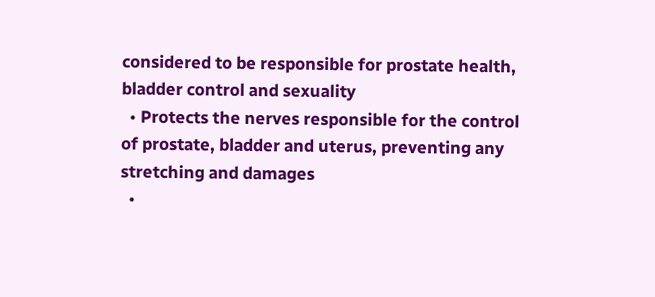considered to be responsible for prostate health, bladder control and sexuality
  • Protects the nerves responsible for the control of prostate, bladder and uterus, preventing any stretching and damages
  •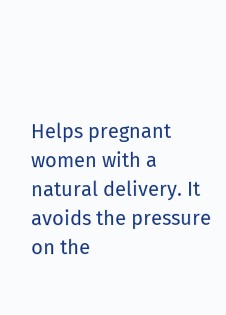Helps pregnant women with a natural delivery. It avoids the pressure on the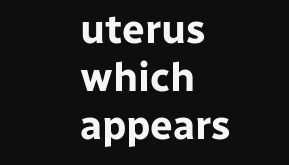uterus which appears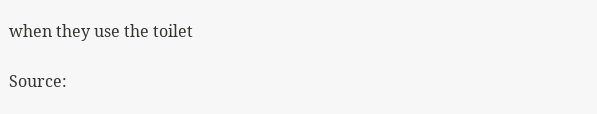when they use the toilet

Source: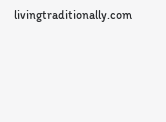livingtraditionally.com